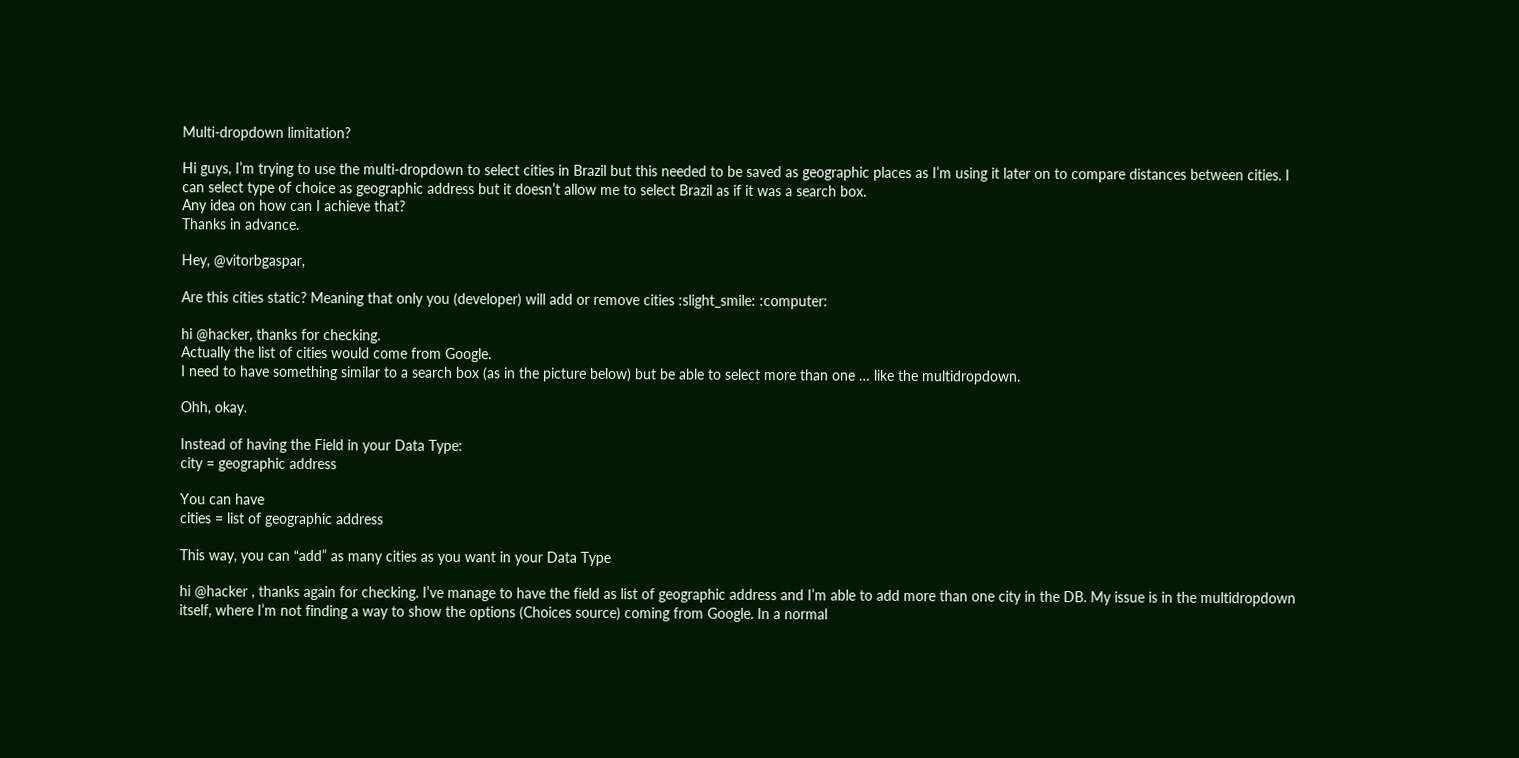Multi-dropdown limitation?

Hi guys, I’m trying to use the multi-dropdown to select cities in Brazil but this needed to be saved as geographic places as I’m using it later on to compare distances between cities. I can select type of choice as geographic address but it doesn’t allow me to select Brazil as if it was a search box.
Any idea on how can I achieve that?
Thanks in advance.

Hey, @vitorbgaspar,

Are this cities static? Meaning that only you (developer) will add or remove cities :slight_smile: :computer:

hi @hacker, thanks for checking.
Actually the list of cities would come from Google.
I need to have something similar to a search box (as in the picture below) but be able to select more than one … like the multidropdown.

Ohh, okay.

Instead of having the Field in your Data Type:
city = geographic address

You can have
cities = list of geographic address

This way, you can “add” as many cities as you want in your Data Type

hi @hacker , thanks again for checking. I’ve manage to have the field as list of geographic address and I’m able to add more than one city in the DB. My issue is in the multidropdown itself, where I’m not finding a way to show the options (Choices source) coming from Google. In a normal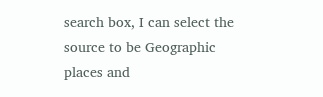search box, I can select the source to be Geographic places and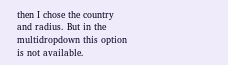then I chose the country and radius. But in the multidropdown this option is not available.